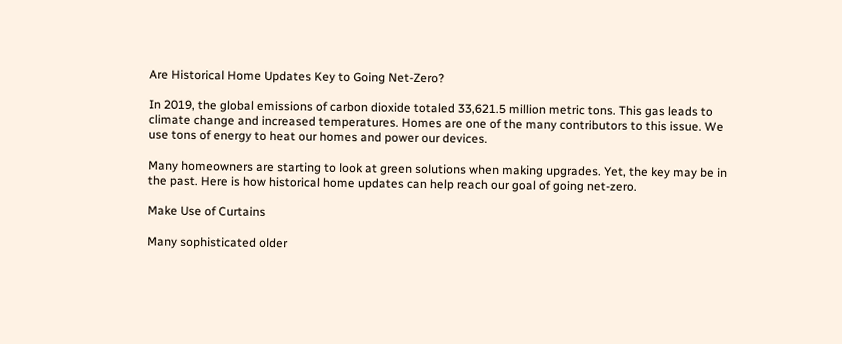Are Historical Home Updates Key to Going Net-Zero?

In 2019, the global emissions of carbon dioxide totaled 33,621.5 million metric tons. This gas leads to climate change and increased temperatures. Homes are one of the many contributors to this issue. We use tons of energy to heat our homes and power our devices.

Many homeowners are starting to look at green solutions when making upgrades. Yet, the key may be in the past. Here is how historical home updates can help reach our goal of going net-zero.

Make Use of Curtains

Many sophisticated older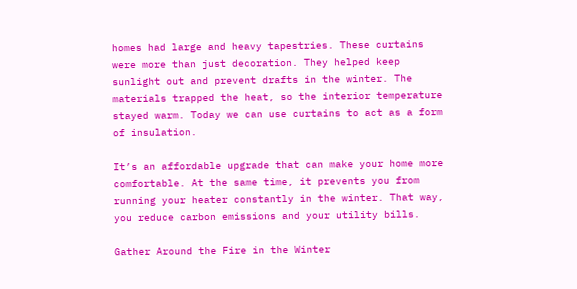homes had large and heavy tapestries. These curtains were more than just decoration. They helped keep sunlight out and prevent drafts in the winter. The materials trapped the heat, so the interior temperature stayed warm. Today we can use curtains to act as a form of insulation.

It’s an affordable upgrade that can make your home more comfortable. At the same time, it prevents you from running your heater constantly in the winter. That way, you reduce carbon emissions and your utility bills.

Gather Around the Fire in the Winter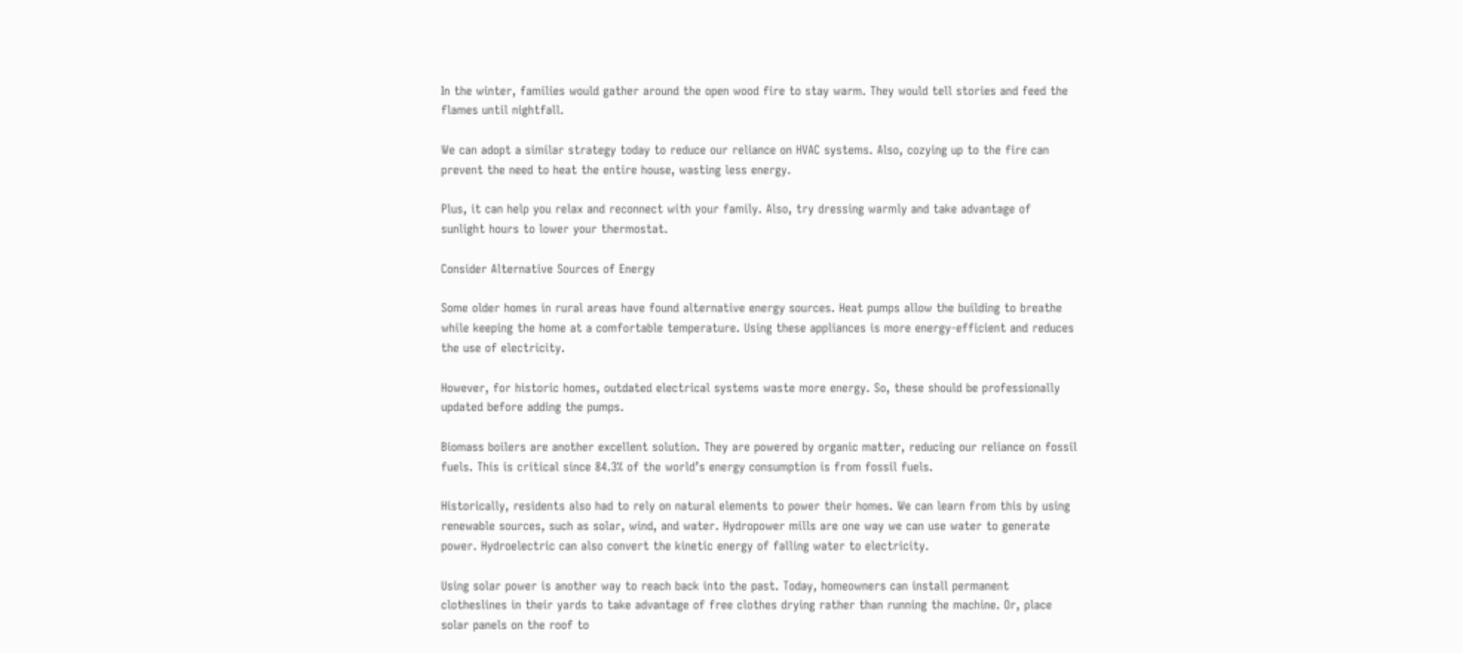In the winter, families would gather around the open wood fire to stay warm. They would tell stories and feed the flames until nightfall.

We can adopt a similar strategy today to reduce our reliance on HVAC systems. Also, cozying up to the fire can prevent the need to heat the entire house, wasting less energy.

Plus, it can help you relax and reconnect with your family. Also, try dressing warmly and take advantage of sunlight hours to lower your thermostat.

Consider Alternative Sources of Energy

Some older homes in rural areas have found alternative energy sources. Heat pumps allow the building to breathe while keeping the home at a comfortable temperature. Using these appliances is more energy-efficient and reduces the use of electricity.

However, for historic homes, outdated electrical systems waste more energy. So, these should be professionally updated before adding the pumps.

Biomass boilers are another excellent solution. They are powered by organic matter, reducing our reliance on fossil fuels. This is critical since 84.3% of the world’s energy consumption is from fossil fuels.

Historically, residents also had to rely on natural elements to power their homes. We can learn from this by using renewable sources, such as solar, wind, and water. Hydropower mills are one way we can use water to generate power. Hydroelectric can also convert the kinetic energy of falling water to electricity.

Using solar power is another way to reach back into the past. Today, homeowners can install permanent clotheslines in their yards to take advantage of free clothes drying rather than running the machine. Or, place solar panels on the roof to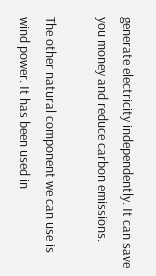generate electricity independently. It can save you money and reduce carbon emissions.

The other natural component we can use is wind power. It has been used in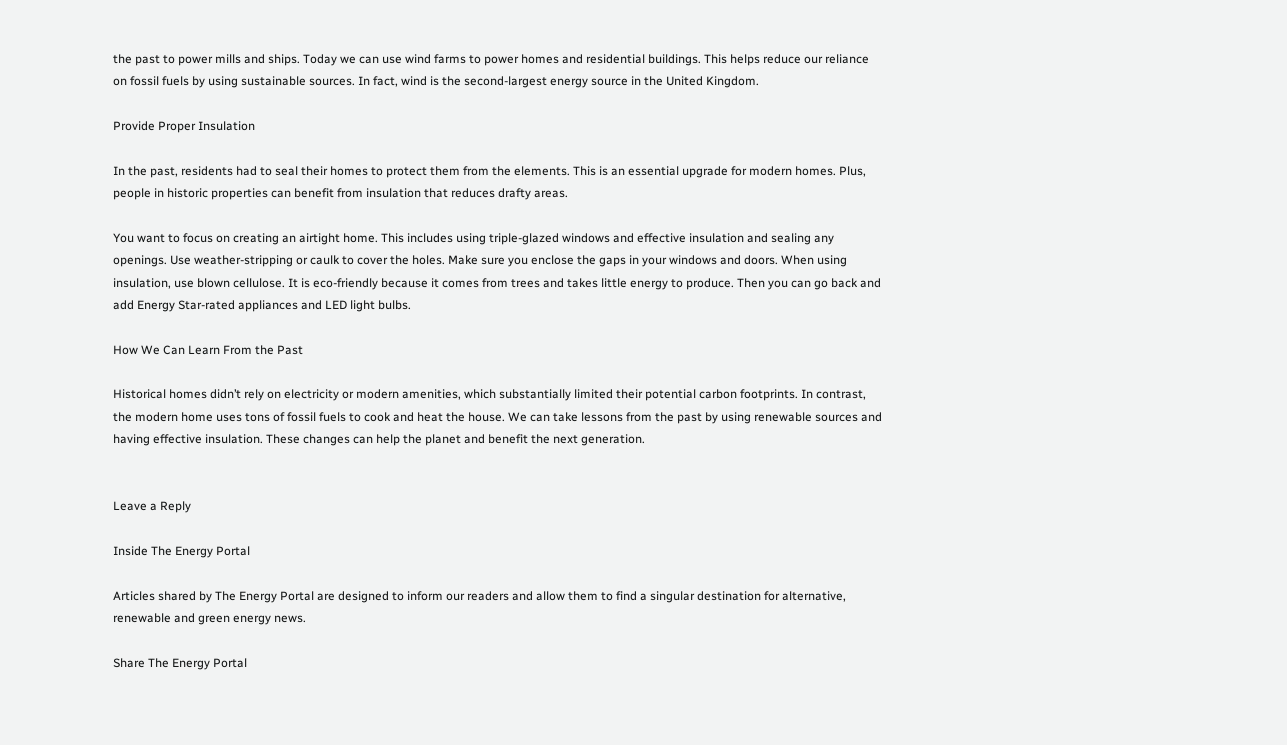the past to power mills and ships. Today we can use wind farms to power homes and residential buildings. This helps reduce our reliance on fossil fuels by using sustainable sources. In fact, wind is the second-largest energy source in the United Kingdom.

Provide Proper Insulation

In the past, residents had to seal their homes to protect them from the elements. This is an essential upgrade for modern homes. Plus, people in historic properties can benefit from insulation that reduces drafty areas.

You want to focus on creating an airtight home. This includes using triple-glazed windows and effective insulation and sealing any openings. Use weather-stripping or caulk to cover the holes. Make sure you enclose the gaps in your windows and doors. When using insulation, use blown cellulose. It is eco-friendly because it comes from trees and takes little energy to produce. Then you can go back and add Energy Star-rated appliances and LED light bulbs.

How We Can Learn From the Past

Historical homes didn’t rely on electricity or modern amenities, which substantially limited their potential carbon footprints. In contrast, the modern home uses tons of fossil fuels to cook and heat the house. We can take lessons from the past by using renewable sources and having effective insulation. These changes can help the planet and benefit the next generation.


Leave a Reply

Inside The Energy Portal

Articles shared by The Energy Portal are designed to inform our readers and allow them to find a singular destination for alternative, renewable and green energy news.

Share The Energy Portal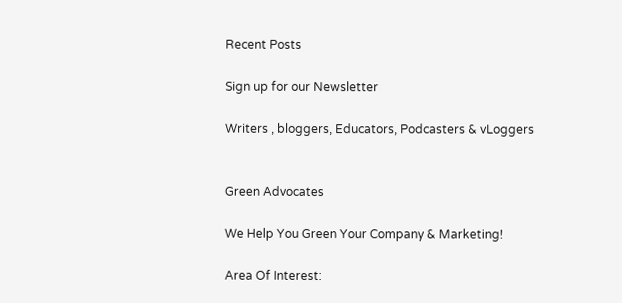Recent Posts

Sign up for our Newsletter

Writers , bloggers, Educators, Podcasters & vLoggers


Green Advocates

We Help You Green Your Company & Marketing!

Area Of Interest: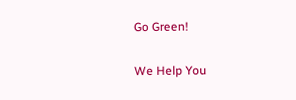Go Green!

We Help You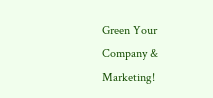Green Your Company & Marketing!